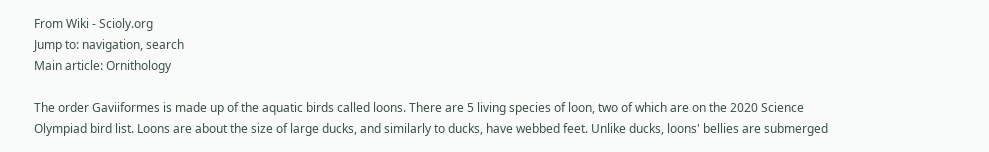From Wiki - Scioly.org
Jump to: navigation, search
Main article: Ornithology

The order Gaviiformes is made up of the aquatic birds called loons. There are 5 living species of loon, two of which are on the 2020 Science Olympiad bird list. Loons are about the size of large ducks, and similarly to ducks, have webbed feet. Unlike ducks, loons' bellies are submerged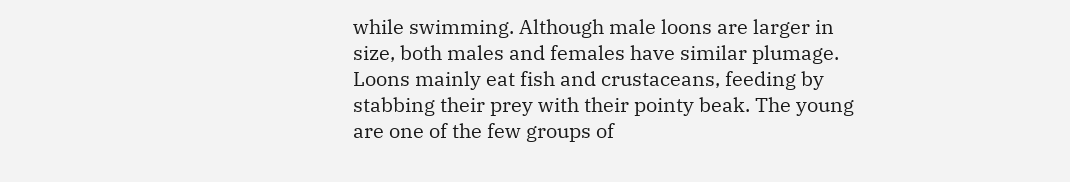while swimming. Although male loons are larger in size, both males and females have similar plumage. Loons mainly eat fish and crustaceans, feeding by stabbing their prey with their pointy beak. The young are one of the few groups of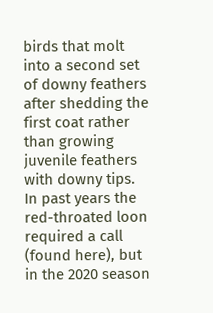birds that molt into a second set of downy feathers after shedding the first coat rather than growing juvenile feathers with downy tips. In past years the red-throated loon required a call (found here), but in the 2020 season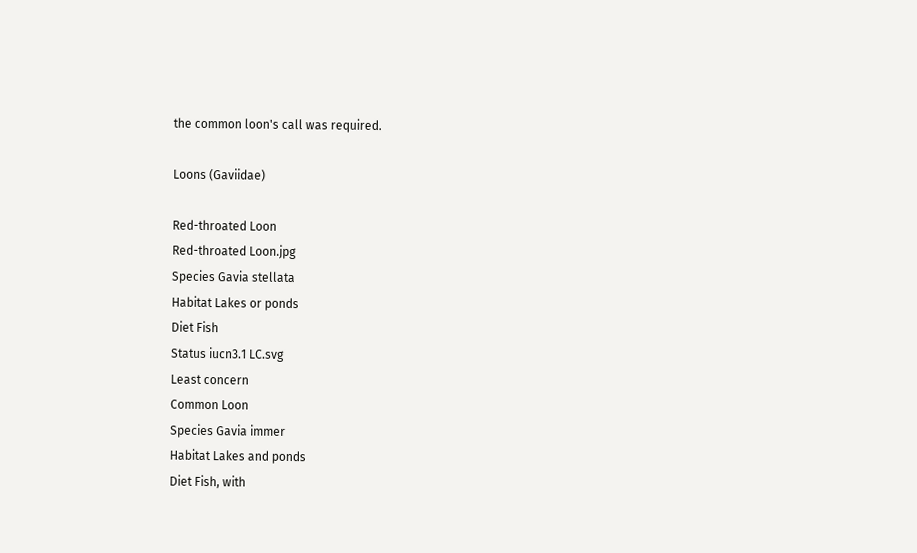the common loon's call was required.

Loons (Gaviidae)

Red-throated Loon
Red-throated Loon.jpg
Species Gavia stellata
Habitat Lakes or ponds
Diet Fish
Status iucn3.1 LC.svg
Least concern
Common Loon
Species Gavia immer
Habitat Lakes and ponds
Diet Fish, with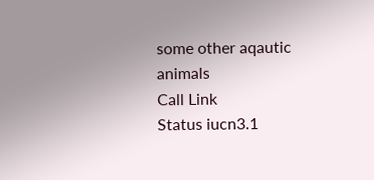some other aqautic animals
Call Link
Status iucn3.1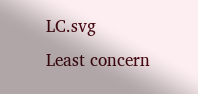LC.svg
Least concern